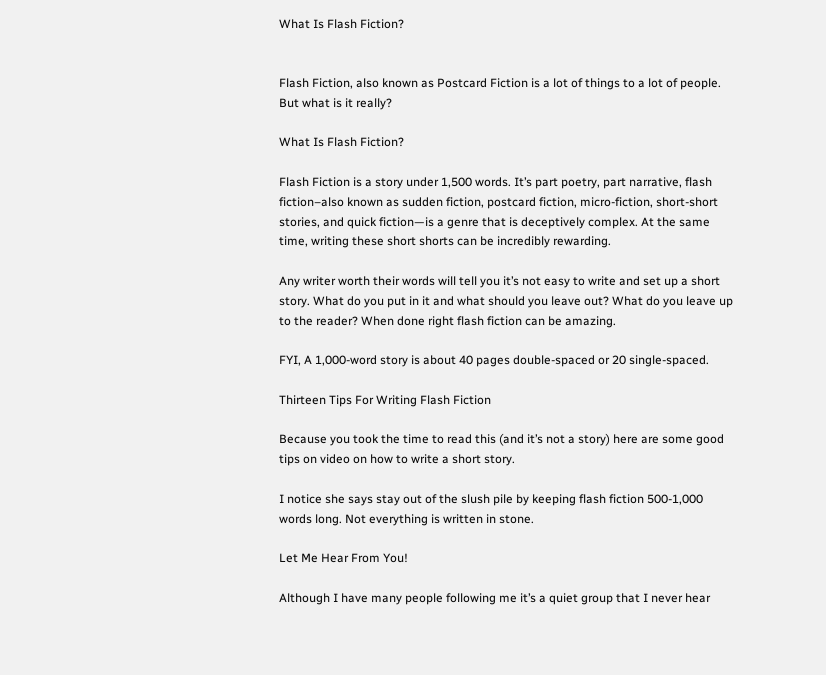What Is Flash Fiction?


Flash Fiction, also known as Postcard Fiction is a lot of things to a lot of people. But what is it really?

What Is Flash Fiction?

Flash Fiction is a story under 1,500 words. It’s part poetry, part narrative, flash fiction–also known as sudden fiction, postcard fiction, micro-fiction, short-short stories, and quick fiction—is a genre that is deceptively complex. At the same time, writing these short shorts can be incredibly rewarding.

Any writer worth their words will tell you it’s not easy to write and set up a short story. What do you put in it and what should you leave out? What do you leave up to the reader? When done right flash fiction can be amazing.

FYI, A 1,000-word story is about 40 pages double-spaced or 20 single-spaced.

Thirteen Tips For Writing Flash Fiction

Because you took the time to read this (and it’s not a story) here are some good tips on video on how to write a short story.

I notice she says stay out of the slush pile by keeping flash fiction 500-1,000 words long. Not everything is written in stone.

Let Me Hear From You!

Although I have many people following me it’s a quiet group that I never hear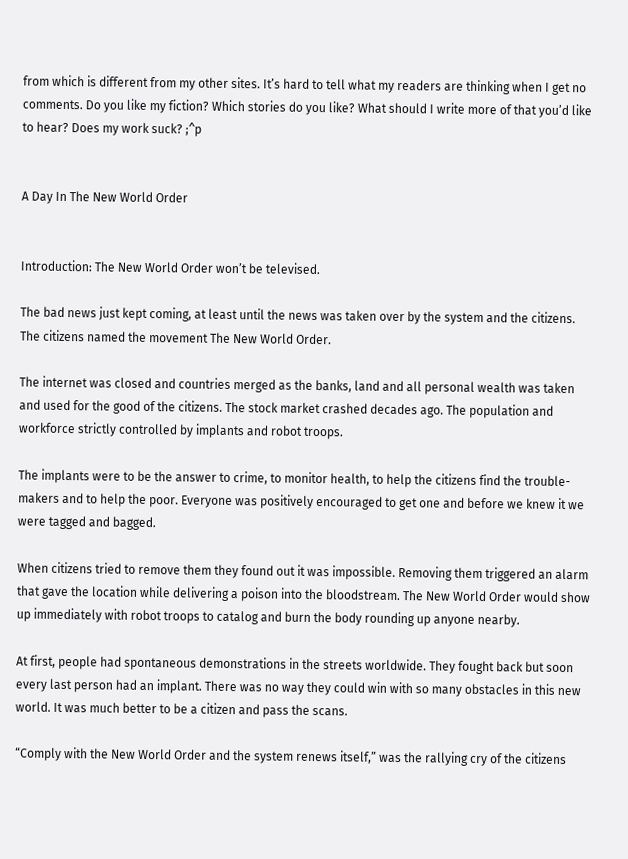from which is different from my other sites. It’s hard to tell what my readers are thinking when I get no comments. Do you like my fiction? Which stories do you like? What should I write more of that you’d like to hear? Does my work suck? ;^p


A Day In The New World Order


Introduction: The New World Order won’t be televised.

The bad news just kept coming, at least until the news was taken over by the system and the citizens. The citizens named the movement The New World Order.

The internet was closed and countries merged as the banks, land and all personal wealth was taken and used for the good of the citizens. The stock market crashed decades ago. The population and workforce strictly controlled by implants and robot troops.

The implants were to be the answer to crime, to monitor health, to help the citizens find the trouble-makers and to help the poor. Everyone was positively encouraged to get one and before we knew it we were tagged and bagged.

When citizens tried to remove them they found out it was impossible. Removing them triggered an alarm that gave the location while delivering a poison into the bloodstream. The New World Order would show up immediately with robot troops to catalog and burn the body rounding up anyone nearby.

At first, people had spontaneous demonstrations in the streets worldwide. They fought back but soon every last person had an implant. There was no way they could win with so many obstacles in this new world. It was much better to be a citizen and pass the scans.

“Comply with the New World Order and the system renews itself,” was the rallying cry of the citizens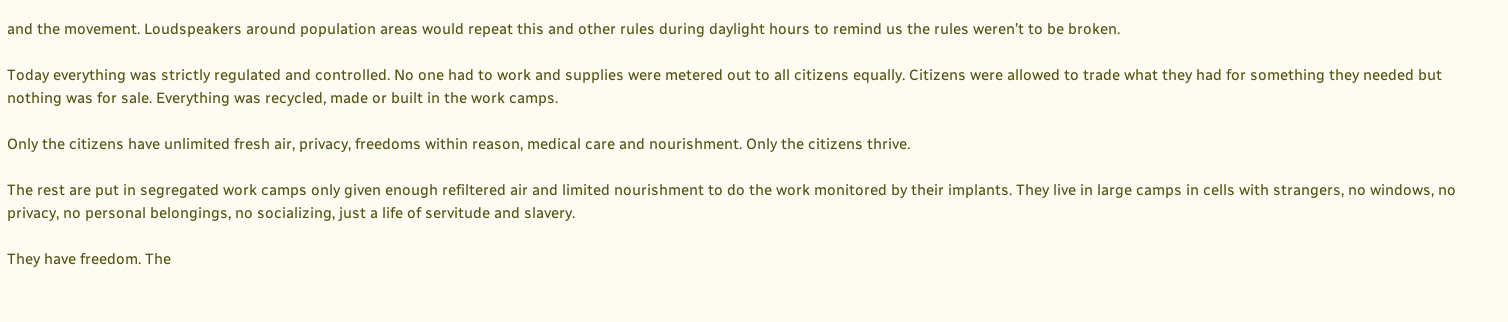and the movement. Loudspeakers around population areas would repeat this and other rules during daylight hours to remind us the rules weren’t to be broken.

Today everything was strictly regulated and controlled. No one had to work and supplies were metered out to all citizens equally. Citizens were allowed to trade what they had for something they needed but nothing was for sale. Everything was recycled, made or built in the work camps.

Only the citizens have unlimited fresh air, privacy, freedoms within reason, medical care and nourishment. Only the citizens thrive.

The rest are put in segregated work camps only given enough refiltered air and limited nourishment to do the work monitored by their implants. They live in large camps in cells with strangers, no windows, no privacy, no personal belongings, no socializing, just a life of servitude and slavery.

They have freedom. The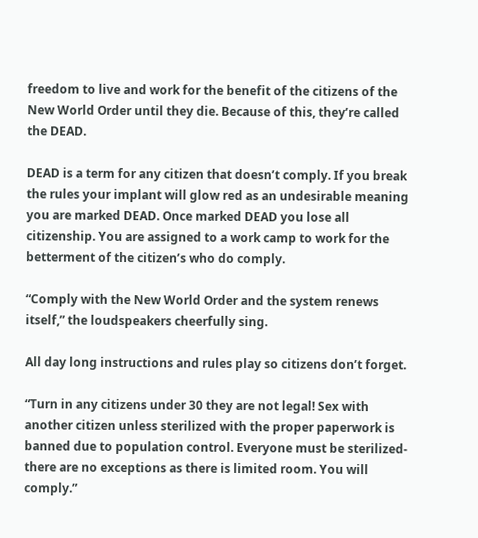freedom to live and work for the benefit of the citizens of the New World Order until they die. Because of this, they’re called the DEAD.

DEAD is a term for any citizen that doesn’t comply. If you break the rules your implant will glow red as an undesirable meaning you are marked DEAD. Once marked DEAD you lose all citizenship. You are assigned to a work camp to work for the betterment of the citizen’s who do comply.

“Comply with the New World Order and the system renews itself,” the loudspeakers cheerfully sing.

All day long instructions and rules play so citizens don’t forget.

“Turn in any citizens under 30 they are not legal! Sex with another citizen unless sterilized with the proper paperwork is banned due to population control. Everyone must be sterilized-there are no exceptions as there is limited room. You will comply.”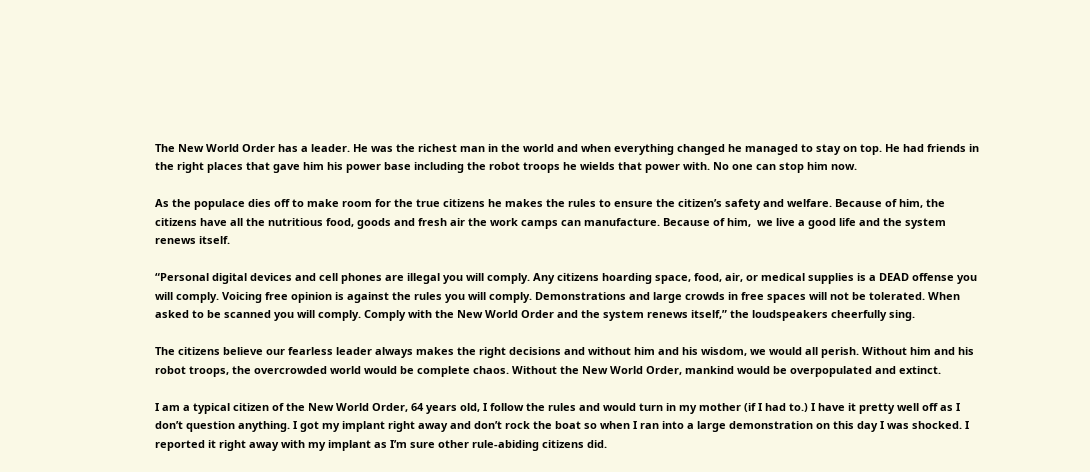The New World Order has a leader. He was the richest man in the world and when everything changed he managed to stay on top. He had friends in the right places that gave him his power base including the robot troops he wields that power with. No one can stop him now.

As the populace dies off to make room for the true citizens he makes the rules to ensure the citizen’s safety and welfare. Because of him, the citizens have all the nutritious food, goods and fresh air the work camps can manufacture. Because of him,  we live a good life and the system renews itself.

“Personal digital devices and cell phones are illegal you will comply. Any citizens hoarding space, food, air, or medical supplies is a DEAD offense you will comply. Voicing free opinion is against the rules you will comply. Demonstrations and large crowds in free spaces will not be tolerated. When asked to be scanned you will comply. Comply with the New World Order and the system renews itself,” the loudspeakers cheerfully sing.

The citizens believe our fearless leader always makes the right decisions and without him and his wisdom, we would all perish. Without him and his robot troops, the overcrowded world would be complete chaos. Without the New World Order, mankind would be overpopulated and extinct.

I am a typical citizen of the New World Order, 64 years old, I follow the rules and would turn in my mother (if I had to.) I have it pretty well off as I don’t question anything. I got my implant right away and don’t rock the boat so when I ran into a large demonstration on this day I was shocked. I reported it right away with my implant as I’m sure other rule-abiding citizens did.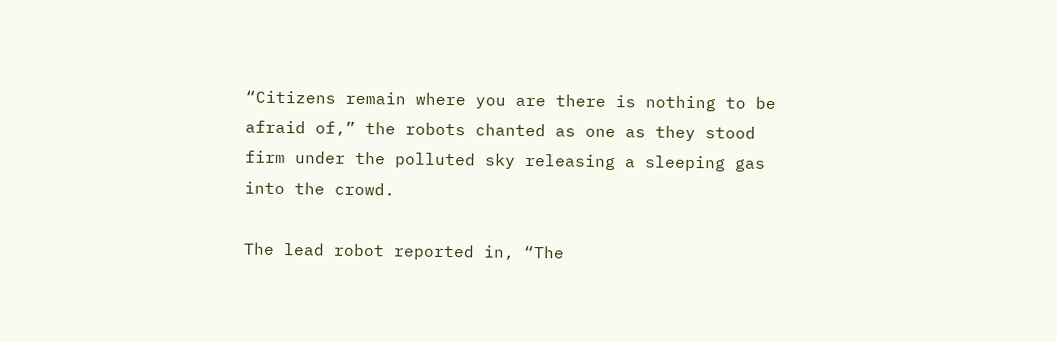“Citizens remain where you are there is nothing to be afraid of,” the robots chanted as one as they stood firm under the polluted sky releasing a sleeping gas into the crowd.

The lead robot reported in, “The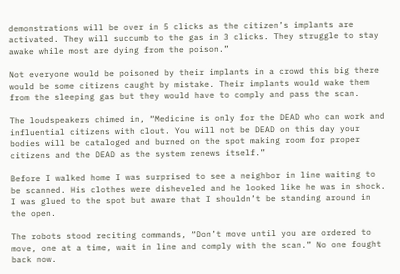demonstrations will be over in 5 clicks as the citizen’s implants are activated. They will succumb to the gas in 3 clicks. They struggle to stay awake while most are dying from the poison.”

Not everyone would be poisoned by their implants in a crowd this big there would be some citizens caught by mistake. Their implants would wake them from the sleeping gas but they would have to comply and pass the scan.

The loudspeakers chimed in, “Medicine is only for the DEAD who can work and influential citizens with clout. You will not be DEAD on this day your bodies will be cataloged and burned on the spot making room for proper citizens and the DEAD as the system renews itself.”

Before I walked home I was surprised to see a neighbor in line waiting to be scanned. His clothes were disheveled and he looked like he was in shock. I was glued to the spot but aware that I shouldn’t be standing around in the open.

The robots stood reciting commands, “Don’t move until you are ordered to move, one at a time, wait in line and comply with the scan.” No one fought back now.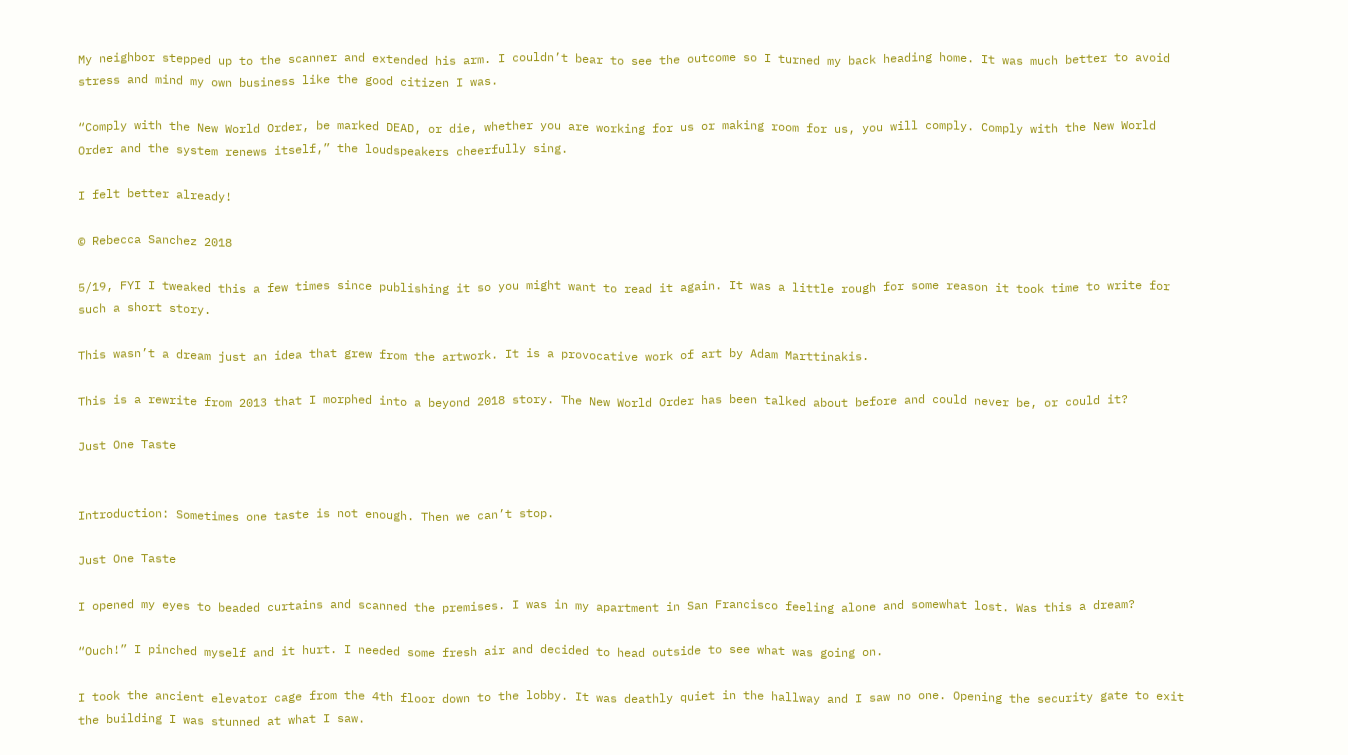My neighbor stepped up to the scanner and extended his arm. I couldn’t bear to see the outcome so I turned my back heading home. It was much better to avoid stress and mind my own business like the good citizen I was.

“Comply with the New World Order, be marked DEAD, or die, whether you are working for us or making room for us, you will comply. Comply with the New World Order and the system renews itself,” the loudspeakers cheerfully sing.

I felt better already!

© Rebecca Sanchez 2018

5/19, FYI I tweaked this a few times since publishing it so you might want to read it again. It was a little rough for some reason it took time to write for such a short story.

This wasn’t a dream just an idea that grew from the artwork. It is a provocative work of art by Adam Marttinakis.

This is a rewrite from 2013 that I morphed into a beyond 2018 story. The New World Order has been talked about before and could never be, or could it?

Just One Taste


Introduction: Sometimes one taste is not enough. Then we can’t stop.

Just One Taste

I opened my eyes to beaded curtains and scanned the premises. I was in my apartment in San Francisco feeling alone and somewhat lost. Was this a dream?

“Ouch!” I pinched myself and it hurt. I needed some fresh air and decided to head outside to see what was going on.

I took the ancient elevator cage from the 4th floor down to the lobby. It was deathly quiet in the hallway and I saw no one. Opening the security gate to exit the building I was stunned at what I saw.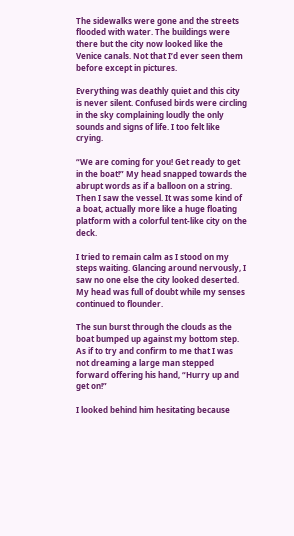The sidewalks were gone and the streets flooded with water. The buildings were there but the city now looked like the Venice canals. Not that I’d ever seen them before except in pictures.

Everything was deathly quiet and this city is never silent. Confused birds were circling in the sky complaining loudly the only sounds and signs of life. I too felt like crying.

“We are coming for you! Get ready to get in the boat!” My head snapped towards the abrupt words as if a balloon on a string. Then I saw the vessel. It was some kind of a boat, actually more like a huge floating platform with a colorful tent-like city on the deck.

I tried to remain calm as I stood on my steps waiting. Glancing around nervously, I saw no one else the city looked deserted. My head was full of doubt while my senses continued to flounder.

The sun burst through the clouds as the boat bumped up against my bottom step. As if to try and confirm to me that I was not dreaming a large man stepped forward offering his hand, “Hurry up and get on!”

I looked behind him hesitating because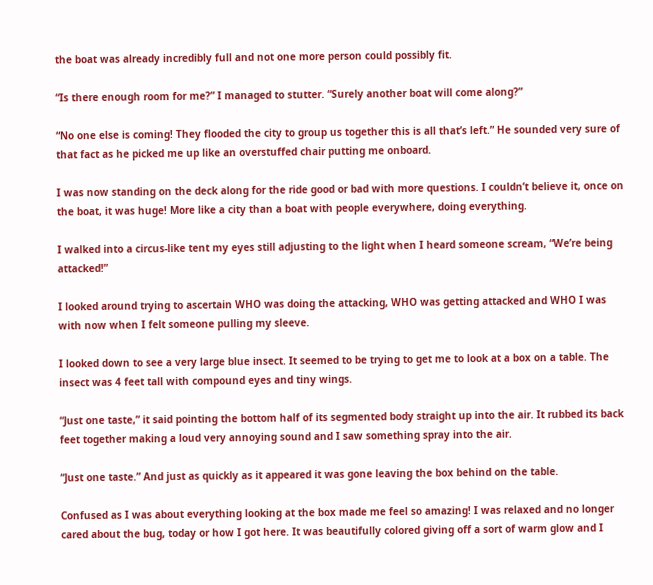the boat was already incredibly full and not one more person could possibly fit.

“Is there enough room for me?” I managed to stutter. “Surely another boat will come along?”

“No one else is coming! They flooded the city to group us together this is all that’s left.” He sounded very sure of that fact as he picked me up like an overstuffed chair putting me onboard.

I was now standing on the deck along for the ride good or bad with more questions. I couldn’t believe it, once on the boat, it was huge! More like a city than a boat with people everywhere, doing everything.

I walked into a circus-like tent my eyes still adjusting to the light when I heard someone scream, “We’re being attacked!”

I looked around trying to ascertain WHO was doing the attacking, WHO was getting attacked and WHO I was with now when I felt someone pulling my sleeve.

I looked down to see a very large blue insect. It seemed to be trying to get me to look at a box on a table. The insect was 4 feet tall with compound eyes and tiny wings.

“Just one taste,” it said pointing the bottom half of its segmented body straight up into the air. It rubbed its back feet together making a loud very annoying sound and I saw something spray into the air.

“Just one taste.” And just as quickly as it appeared it was gone leaving the box behind on the table.

Confused as I was about everything looking at the box made me feel so amazing! I was relaxed and no longer cared about the bug, today or how I got here. It was beautifully colored giving off a sort of warm glow and I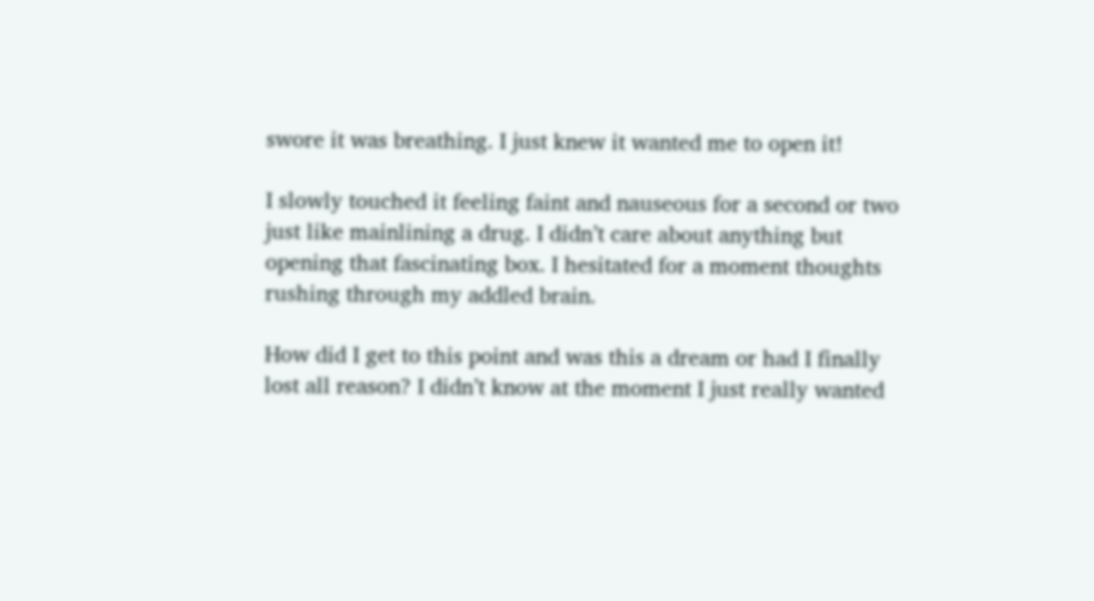swore it was breathing. I just knew it wanted me to open it!

I slowly touched it feeling faint and nauseous for a second or two just like mainlining a drug. I didn’t care about anything but opening that fascinating box. I hesitated for a moment thoughts rushing through my addled brain.

How did I get to this point and was this a dream or had I finally lost all reason? I didn’t know at the moment I just really wanted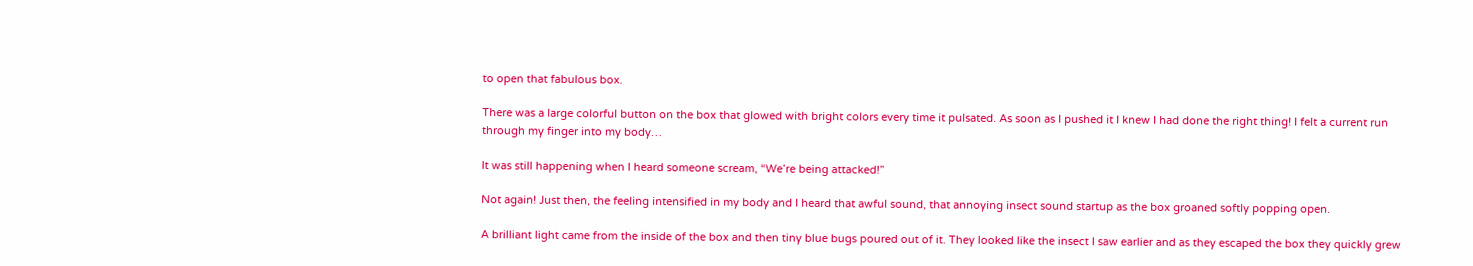to open that fabulous box.

There was a large colorful button on the box that glowed with bright colors every time it pulsated. As soon as I pushed it I knew I had done the right thing! I felt a current run through my finger into my body…

It was still happening when I heard someone scream, “We’re being attacked!”

Not again! Just then, the feeling intensified in my body and I heard that awful sound, that annoying insect sound startup as the box groaned softly popping open.

A brilliant light came from the inside of the box and then tiny blue bugs poured out of it. They looked like the insect I saw earlier and as they escaped the box they quickly grew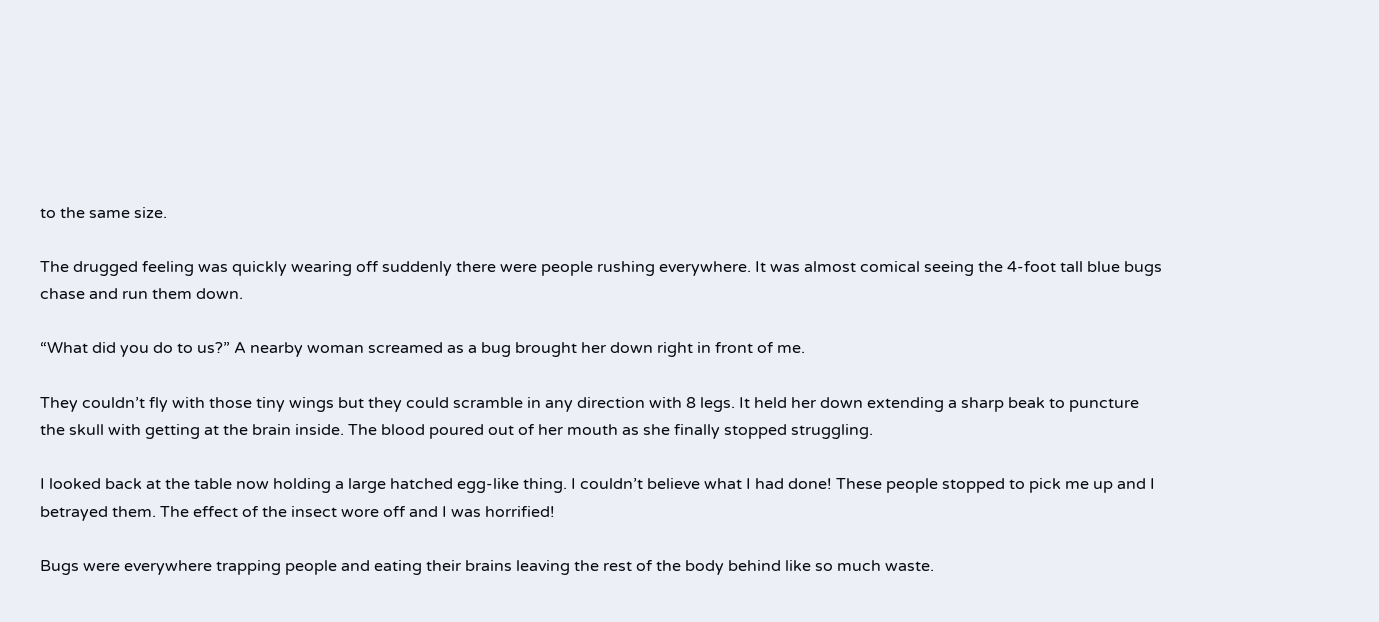to the same size.

The drugged feeling was quickly wearing off suddenly there were people rushing everywhere. It was almost comical seeing the 4-foot tall blue bugs chase and run them down.

“What did you do to us?” A nearby woman screamed as a bug brought her down right in front of me.

They couldn’t fly with those tiny wings but they could scramble in any direction with 8 legs. It held her down extending a sharp beak to puncture the skull with getting at the brain inside. The blood poured out of her mouth as she finally stopped struggling.

I looked back at the table now holding a large hatched egg-like thing. I couldn’t believe what I had done! These people stopped to pick me up and I betrayed them. The effect of the insect wore off and I was horrified!

Bugs were everywhere trapping people and eating their brains leaving the rest of the body behind like so much waste.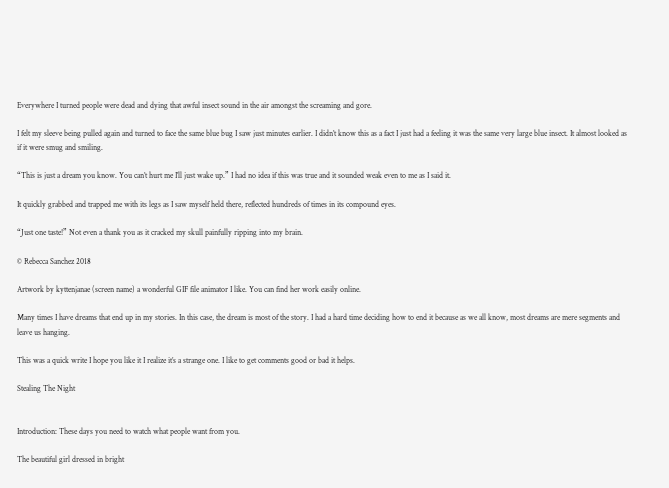Everywhere I turned people were dead and dying that awful insect sound in the air amongst the screaming and gore.

I felt my sleeve being pulled again and turned to face the same blue bug I saw just minutes earlier. I didn’t know this as a fact I just had a feeling it was the same very large blue insect. It almost looked as if it were smug and smiling.

“This is just a dream you know. You can’t hurt me I’ll just wake up.” I had no idea if this was true and it sounded weak even to me as I said it.

It quickly grabbed and trapped me with its legs as I saw myself held there, reflected hundreds of times in its compound eyes.

“Just one taste!” Not even a thank you as it cracked my skull painfully ripping into my brain.

© Rebecca Sanchez 2018

Artwork by kyttenjanae (screen name) a wonderful GIF file animator I like. You can find her work easily online.

Many times I have dreams that end up in my stories. In this case, the dream is most of the story. I had a hard time deciding how to end it because as we all know, most dreams are mere segments and leave us hanging.

This was a quick write I hope you like it I realize it’s a strange one. I like to get comments good or bad it helps.

Stealing The Night


Introduction: These days you need to watch what people want from you.

The beautiful girl dressed in bright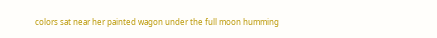colors sat near her painted wagon under the full moon humming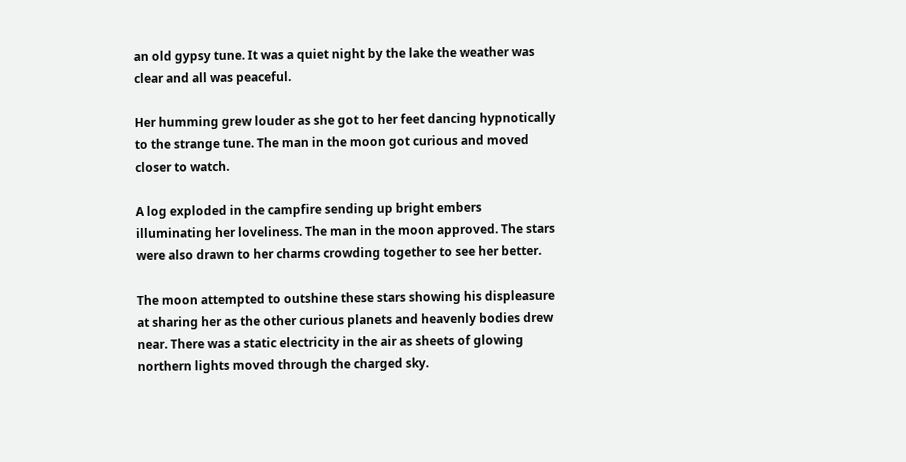an old gypsy tune. It was a quiet night by the lake the weather was clear and all was peaceful.

Her humming grew louder as she got to her feet dancing hypnotically to the strange tune. The man in the moon got curious and moved closer to watch.

A log exploded in the campfire sending up bright embers illuminating her loveliness. The man in the moon approved. The stars were also drawn to her charms crowding together to see her better.

The moon attempted to outshine these stars showing his displeasure at sharing her as the other curious planets and heavenly bodies drew near. There was a static electricity in the air as sheets of glowing northern lights moved through the charged sky.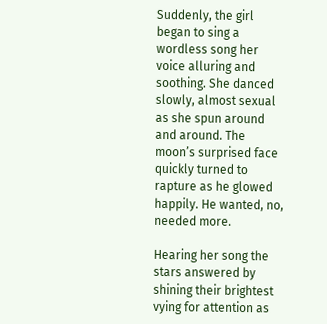Suddenly, the girl began to sing a wordless song her voice alluring and soothing. She danced slowly, almost sexual as she spun around and around. The moon’s surprised face quickly turned to rapture as he glowed happily. He wanted, no, needed more.

Hearing her song the stars answered by shining their brightest vying for attention as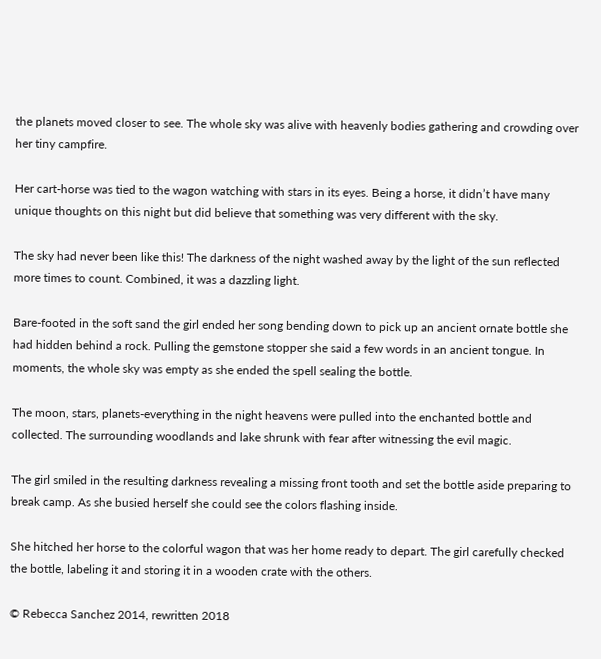the planets moved closer to see. The whole sky was alive with heavenly bodies gathering and crowding over her tiny campfire.

Her cart-horse was tied to the wagon watching with stars in its eyes. Being a horse, it didn’t have many unique thoughts on this night but did believe that something was very different with the sky.

The sky had never been like this! The darkness of the night washed away by the light of the sun reflected more times to count. Combined, it was a dazzling light.

Bare-footed in the soft sand the girl ended her song bending down to pick up an ancient ornate bottle she had hidden behind a rock. Pulling the gemstone stopper she said a few words in an ancient tongue. In moments, the whole sky was empty as she ended the spell sealing the bottle.

The moon, stars, planets-everything in the night heavens were pulled into the enchanted bottle and collected. The surrounding woodlands and lake shrunk with fear after witnessing the evil magic.

The girl smiled in the resulting darkness revealing a missing front tooth and set the bottle aside preparing to break camp. As she busied herself she could see the colors flashing inside.

She hitched her horse to the colorful wagon that was her home ready to depart. The girl carefully checked the bottle, labeling it and storing it in a wooden crate with the others.

© Rebecca Sanchez 2014, rewritten 2018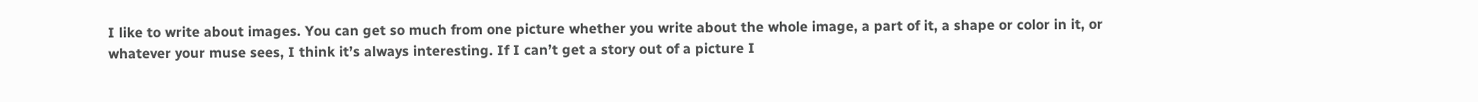I like to write about images. You can get so much from one picture whether you write about the whole image, a part of it, a shape or color in it, or whatever your muse sees, I think it’s always interesting. If I can’t get a story out of a picture I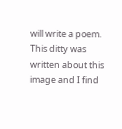will write a poem. This ditty was written about this image and I find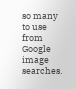so many to use from Google image searches.